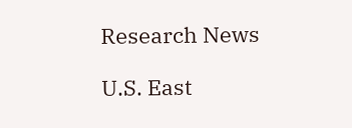Research News

U.S. East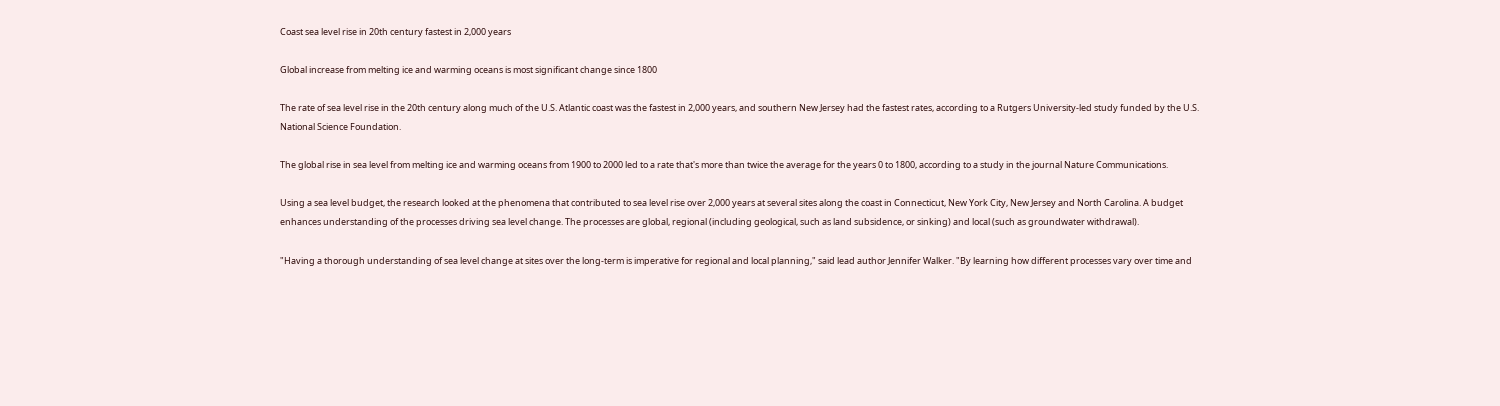Coast sea level rise in 20th century fastest in 2,000 years

Global increase from melting ice and warming oceans is most significant change since 1800

The rate of sea level rise in the 20th century along much of the U.S. Atlantic coast was the fastest in 2,000 years, and southern New Jersey had the fastest rates, according to a Rutgers University-led study funded by the U.S. National Science Foundation.

The global rise in sea level from melting ice and warming oceans from 1900 to 2000 led to a rate that's more than twice the average for the years 0 to 1800, according to a study in the journal Nature Communications.

Using a sea level budget, the research looked at the phenomena that contributed to sea level rise over 2,000 years at several sites along the coast in Connecticut, New York City, New Jersey and North Carolina. A budget enhances understanding of the processes driving sea level change. The processes are global, regional (including geological, such as land subsidence, or sinking) and local (such as groundwater withdrawal).

"Having a thorough understanding of sea level change at sites over the long-term is imperative for regional and local planning," said lead author Jennifer Walker. "By learning how different processes vary over time and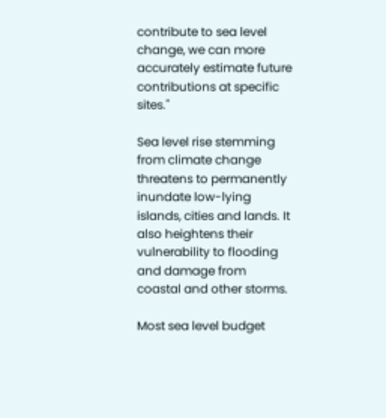contribute to sea level change, we can more accurately estimate future contributions at specific sites."

Sea level rise stemming from climate change threatens to permanently inundate low-lying islands, cities and lands. It also heightens their vulnerability to flooding and damage from coastal and other storms.

Most sea level budget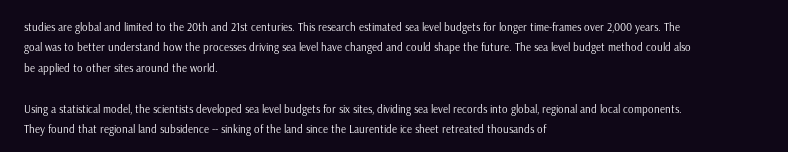studies are global and limited to the 20th and 21st centuries. This research estimated sea level budgets for longer time-frames over 2,000 years. The goal was to better understand how the processes driving sea level have changed and could shape the future. The sea level budget method could also be applied to other sites around the world.

Using a statistical model, the scientists developed sea level budgets for six sites, dividing sea level records into global, regional and local components. They found that regional land subsidence -- sinking of the land since the Laurentide ice sheet retreated thousands of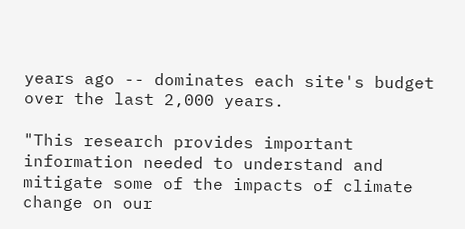years ago -- dominates each site's budget over the last 2,000 years.

"This research provides important information needed to understand and mitigate some of the impacts of climate change on our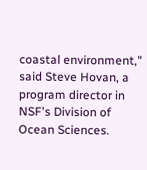coastal environment," said Steve Hovan, a program director in NSF's Division of Ocean Sciences.